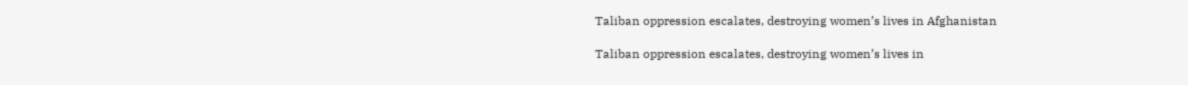Taliban oppression escalates, destroying women’s lives in Afghanistan

Taliban oppression escalates, destroying women’s lives in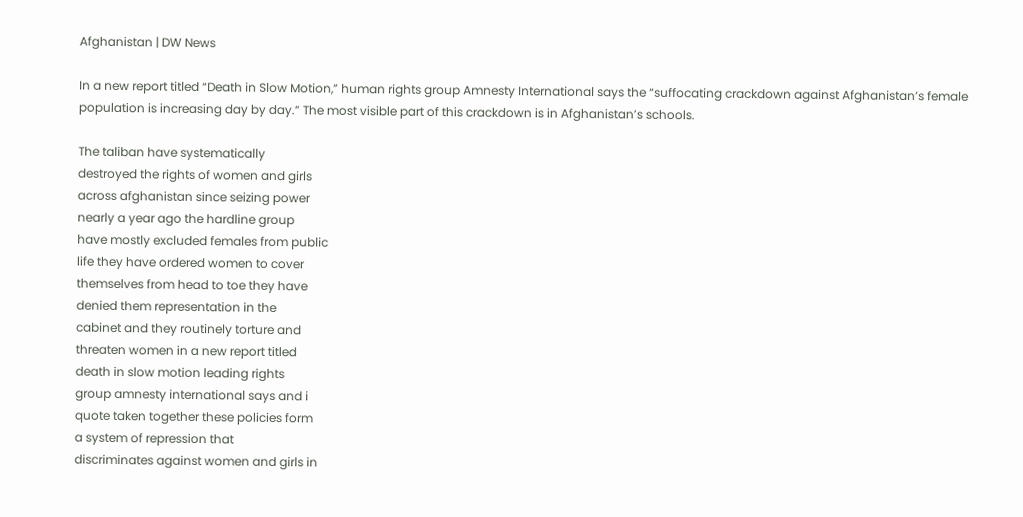Afghanistan | DW News

In a new report titled “Death in Slow Motion,” human rights group Amnesty International says the “suffocating crackdown against Afghanistan’s female population is increasing day by day.” The most visible part of this crackdown is in Afghanistan’s schools.

The taliban have systematically
destroyed the rights of women and girls
across afghanistan since seizing power
nearly a year ago the hardline group
have mostly excluded females from public
life they have ordered women to cover
themselves from head to toe they have
denied them representation in the
cabinet and they routinely torture and
threaten women in a new report titled
death in slow motion leading rights
group amnesty international says and i
quote taken together these policies form
a system of repression that
discriminates against women and girls in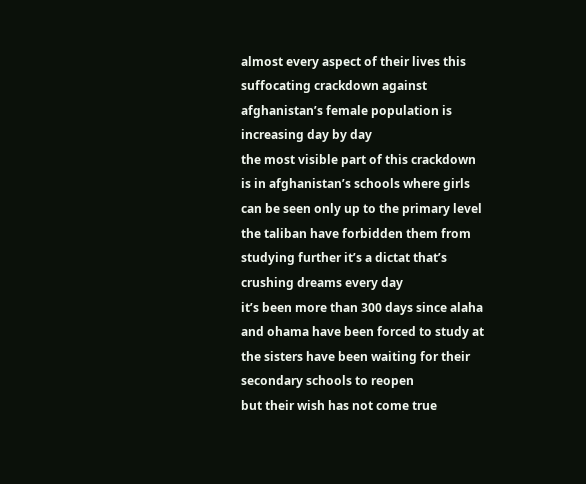almost every aspect of their lives this
suffocating crackdown against
afghanistan’s female population is
increasing day by day
the most visible part of this crackdown
is in afghanistan’s schools where girls
can be seen only up to the primary level
the taliban have forbidden them from
studying further it’s a dictat that’s
crushing dreams every day
it’s been more than 300 days since alaha
and ohama have been forced to study at
the sisters have been waiting for their
secondary schools to reopen
but their wish has not come true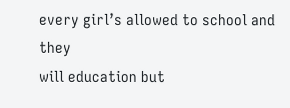every girl’s allowed to school and they
will education but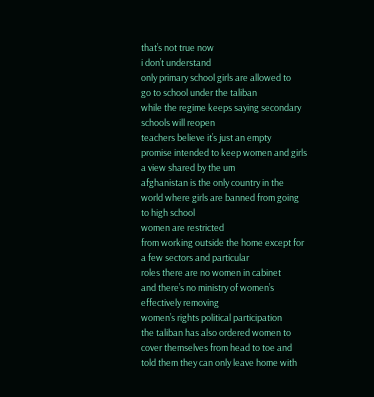that’s not true now
i don’t understand
only primary school girls are allowed to
go to school under the taliban
while the regime keeps saying secondary
schools will reopen
teachers believe it’s just an empty
promise intended to keep women and girls
a view shared by the um
afghanistan is the only country in the
world where girls are banned from going
to high school
women are restricted
from working outside the home except for
a few sectors and particular
roles there are no women in cabinet
and there’s no ministry of women’s
effectively removing
women’s rights political participation
the taliban has also ordered women to
cover themselves from head to toe and
told them they can only leave home with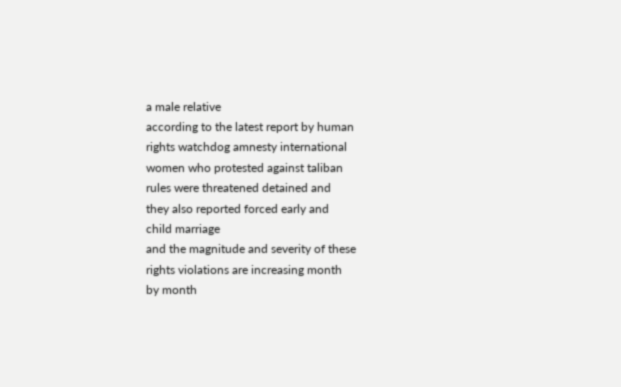a male relative
according to the latest report by human
rights watchdog amnesty international
women who protested against taliban
rules were threatened detained and
they also reported forced early and
child marriage
and the magnitude and severity of these
rights violations are increasing month
by month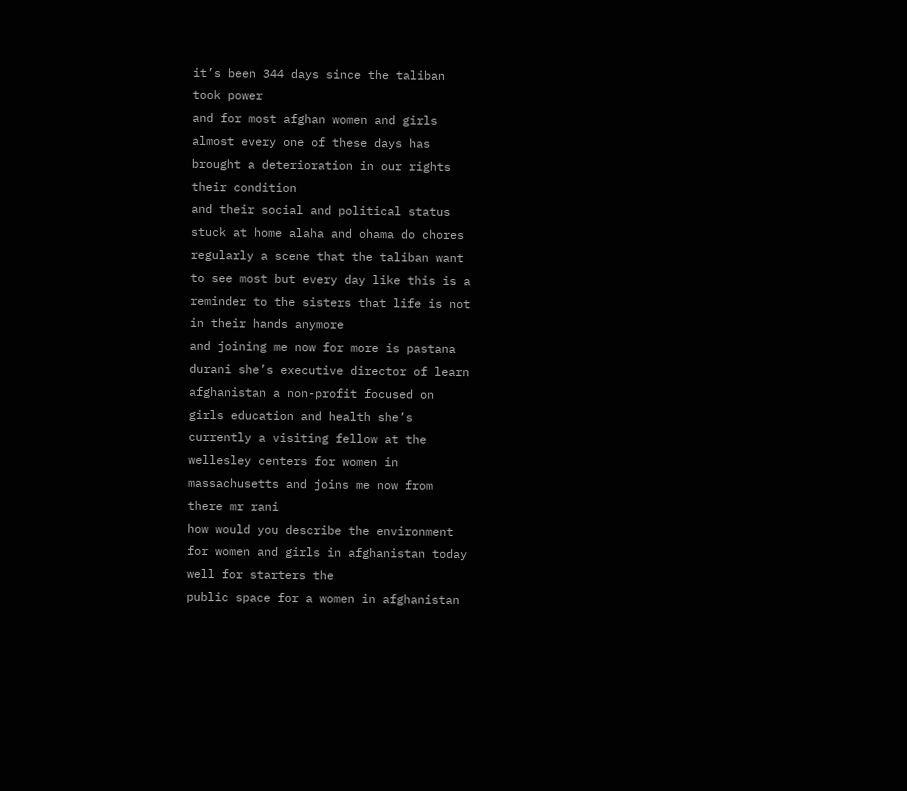it’s been 344 days since the taliban
took power
and for most afghan women and girls
almost every one of these days has
brought a deterioration in our rights
their condition
and their social and political status
stuck at home alaha and ohama do chores
regularly a scene that the taliban want
to see most but every day like this is a
reminder to the sisters that life is not
in their hands anymore
and joining me now for more is pastana
durani she’s executive director of learn
afghanistan a non-profit focused on
girls education and health she’s
currently a visiting fellow at the
wellesley centers for women in
massachusetts and joins me now from
there mr rani
how would you describe the environment
for women and girls in afghanistan today
well for starters the
public space for a women in afghanistan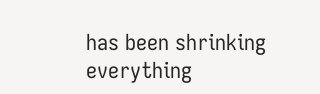has been shrinking everything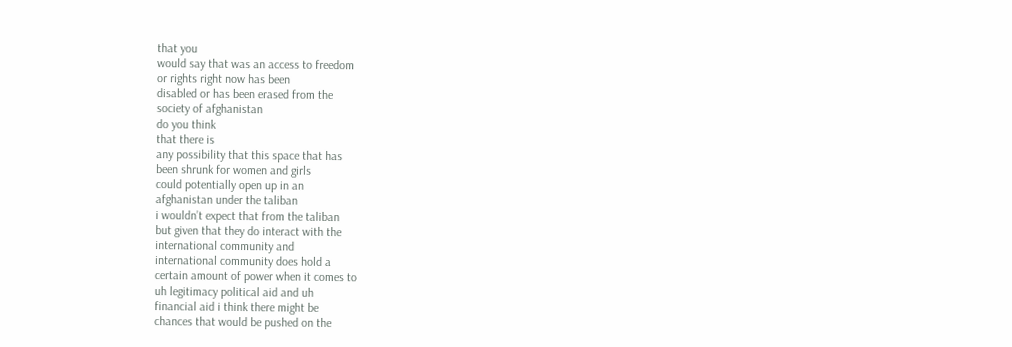that you
would say that was an access to freedom
or rights right now has been
disabled or has been erased from the
society of afghanistan
do you think
that there is
any possibility that this space that has
been shrunk for women and girls
could potentially open up in an
afghanistan under the taliban
i wouldn’t expect that from the taliban
but given that they do interact with the
international community and
international community does hold a
certain amount of power when it comes to
uh legitimacy political aid and uh
financial aid i think there might be
chances that would be pushed on the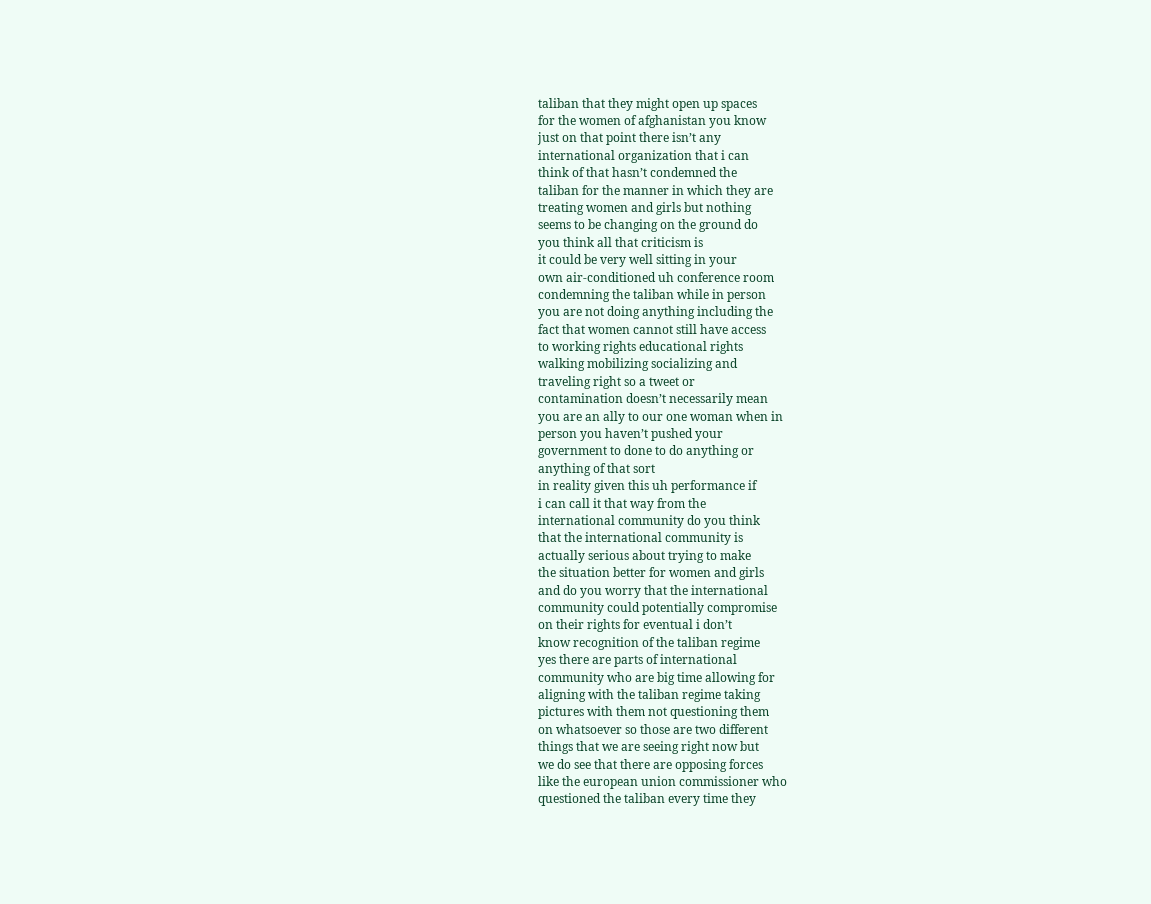taliban that they might open up spaces
for the women of afghanistan you know
just on that point there isn’t any
international organization that i can
think of that hasn’t condemned the
taliban for the manner in which they are
treating women and girls but nothing
seems to be changing on the ground do
you think all that criticism is
it could be very well sitting in your
own air-conditioned uh conference room
condemning the taliban while in person
you are not doing anything including the
fact that women cannot still have access
to working rights educational rights
walking mobilizing socializing and
traveling right so a tweet or
contamination doesn’t necessarily mean
you are an ally to our one woman when in
person you haven’t pushed your
government to done to do anything or
anything of that sort
in reality given this uh performance if
i can call it that way from the
international community do you think
that the international community is
actually serious about trying to make
the situation better for women and girls
and do you worry that the international
community could potentially compromise
on their rights for eventual i don’t
know recognition of the taliban regime
yes there are parts of international
community who are big time allowing for
aligning with the taliban regime taking
pictures with them not questioning them
on whatsoever so those are two different
things that we are seeing right now but
we do see that there are opposing forces
like the european union commissioner who
questioned the taliban every time they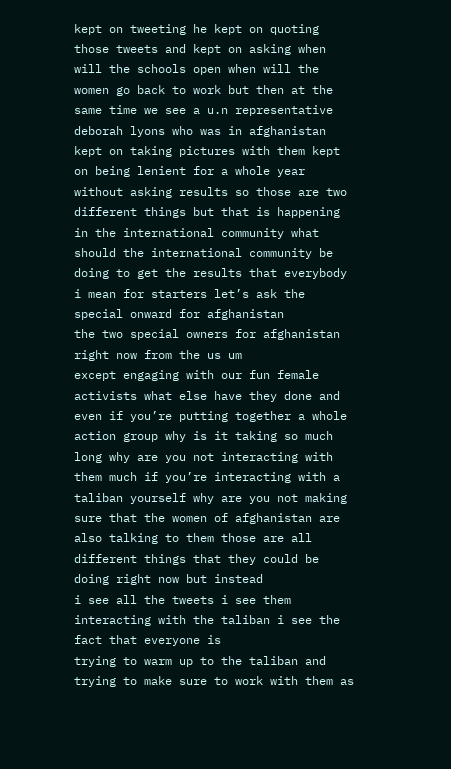kept on tweeting he kept on quoting
those tweets and kept on asking when
will the schools open when will the
women go back to work but then at the
same time we see a u.n representative
deborah lyons who was in afghanistan
kept on taking pictures with them kept
on being lenient for a whole year
without asking results so those are two
different things but that is happening
in the international community what
should the international community be
doing to get the results that everybody
i mean for starters let’s ask the
special onward for afghanistan
the two special owners for afghanistan
right now from the us um
except engaging with our fun female
activists what else have they done and
even if you’re putting together a whole
action group why is it taking so much
long why are you not interacting with
them much if you’re interacting with a
taliban yourself why are you not making
sure that the women of afghanistan are
also talking to them those are all
different things that they could be
doing right now but instead
i see all the tweets i see them
interacting with the taliban i see the
fact that everyone is
trying to warm up to the taliban and
trying to make sure to work with them as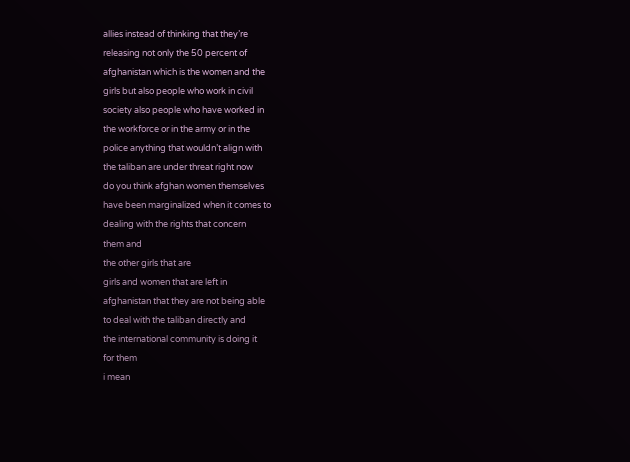allies instead of thinking that they’re
releasing not only the 50 percent of
afghanistan which is the women and the
girls but also people who work in civil
society also people who have worked in
the workforce or in the army or in the
police anything that wouldn’t align with
the taliban are under threat right now
do you think afghan women themselves
have been marginalized when it comes to
dealing with the rights that concern
them and
the other girls that are
girls and women that are left in
afghanistan that they are not being able
to deal with the taliban directly and
the international community is doing it
for them
i mean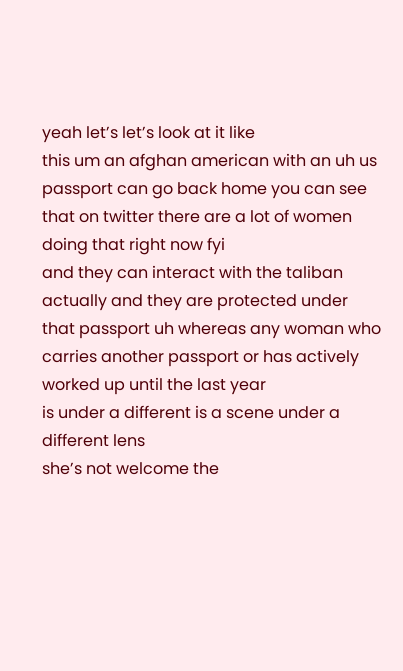yeah let’s let’s look at it like
this um an afghan american with an uh us
passport can go back home you can see
that on twitter there are a lot of women
doing that right now fyi
and they can interact with the taliban
actually and they are protected under
that passport uh whereas any woman who
carries another passport or has actively
worked up until the last year
is under a different is a scene under a
different lens
she’s not welcome the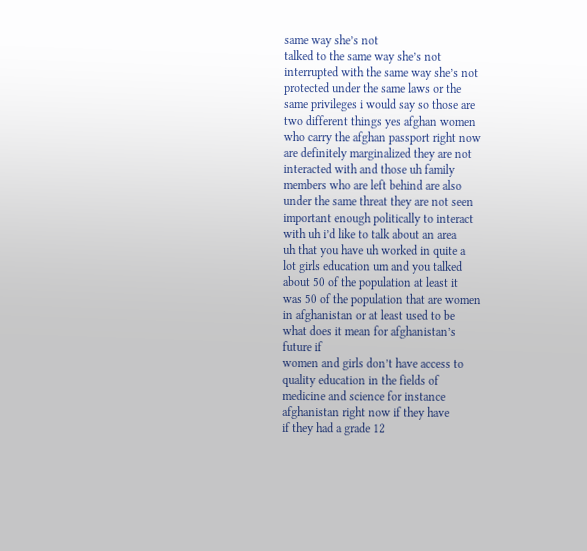same way she’s not
talked to the same way she’s not
interrupted with the same way she’s not
protected under the same laws or the
same privileges i would say so those are
two different things yes afghan women
who carry the afghan passport right now
are definitely marginalized they are not
interacted with and those uh family
members who are left behind are also
under the same threat they are not seen
important enough politically to interact
with uh i’d like to talk about an area
uh that you have uh worked in quite a
lot girls education um and you talked
about 50 of the population at least it
was 50 of the population that are women
in afghanistan or at least used to be
what does it mean for afghanistan’s
future if
women and girls don’t have access to
quality education in the fields of
medicine and science for instance
afghanistan right now if they have
if they had a grade 12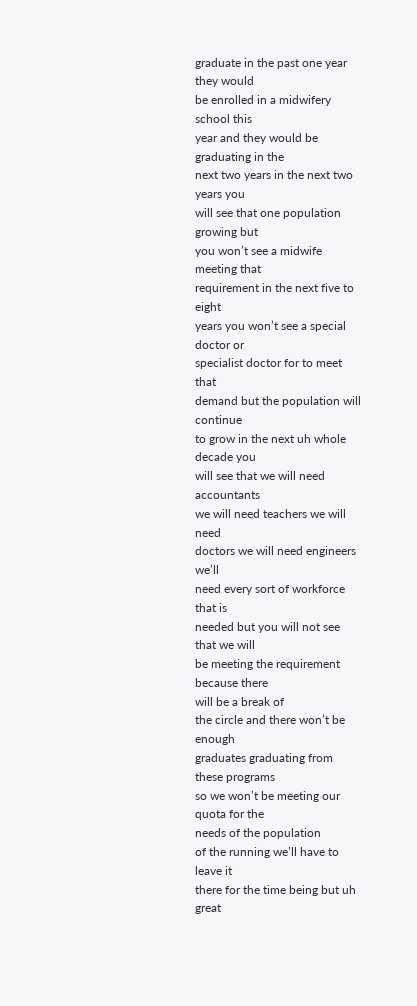graduate in the past one year they would
be enrolled in a midwifery school this
year and they would be graduating in the
next two years in the next two years you
will see that one population growing but
you won’t see a midwife meeting that
requirement in the next five to eight
years you won’t see a special doctor or
specialist doctor for to meet that
demand but the population will continue
to grow in the next uh whole decade you
will see that we will need accountants
we will need teachers we will need
doctors we will need engineers we’ll
need every sort of workforce that is
needed but you will not see that we will
be meeting the requirement because there
will be a break of
the circle and there won’t be enough
graduates graduating from these programs
so we won’t be meeting our quota for the
needs of the population
of the running we’ll have to leave it
there for the time being but uh great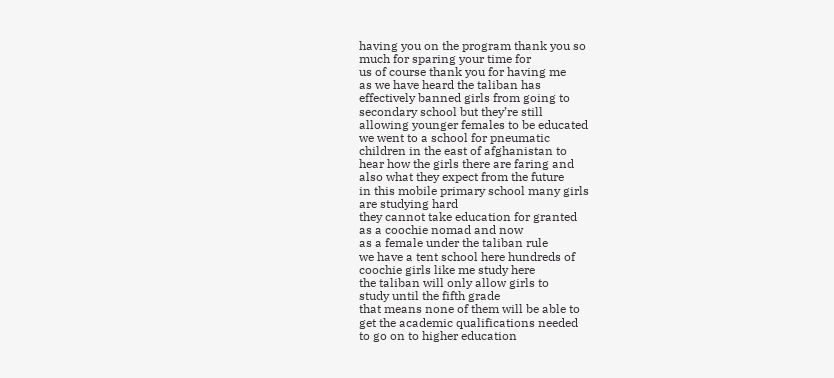having you on the program thank you so
much for sparing your time for
us of course thank you for having me
as we have heard the taliban has
effectively banned girls from going to
secondary school but they’re still
allowing younger females to be educated
we went to a school for pneumatic
children in the east of afghanistan to
hear how the girls there are faring and
also what they expect from the future
in this mobile primary school many girls
are studying hard
they cannot take education for granted
as a coochie nomad and now
as a female under the taliban rule
we have a tent school here hundreds of
coochie girls like me study here
the taliban will only allow girls to
study until the fifth grade
that means none of them will be able to
get the academic qualifications needed
to go on to higher education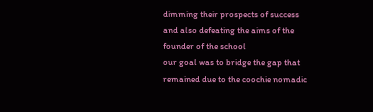dimming their prospects of success
and also defeating the aims of the
founder of the school
our goal was to bridge the gap that
remained due to the coochie nomadic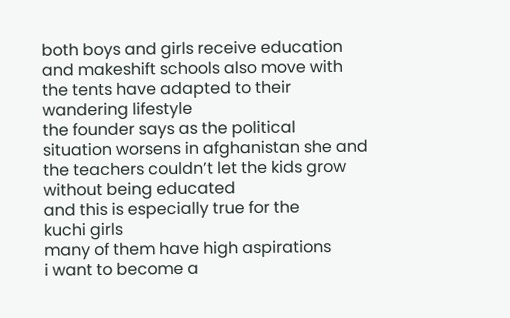both boys and girls receive education
and makeshift schools also move with
the tents have adapted to their
wandering lifestyle
the founder says as the political
situation worsens in afghanistan she and
the teachers couldn’t let the kids grow
without being educated
and this is especially true for the
kuchi girls
many of them have high aspirations
i want to become a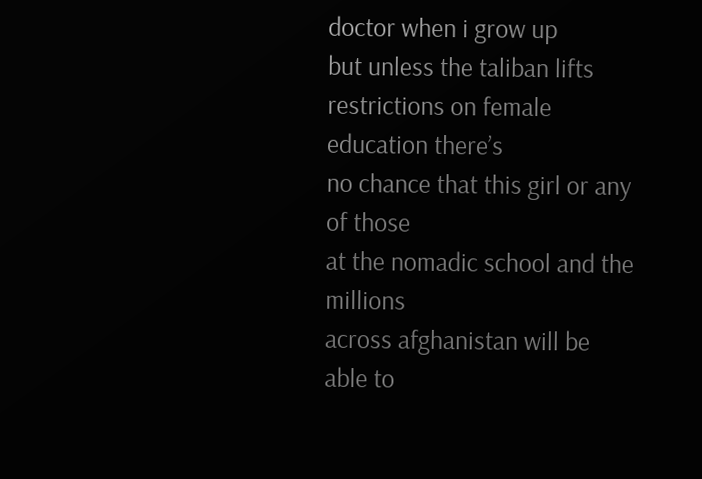doctor when i grow up
but unless the taliban lifts
restrictions on female education there’s
no chance that this girl or any of those
at the nomadic school and the millions
across afghanistan will be able to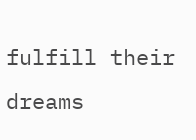fulfill their dreams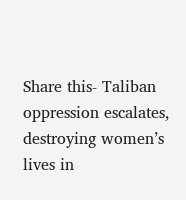Share this- Taliban oppression escalates, destroying women’s lives in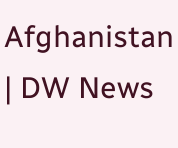Afghanistan | DW News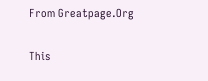From Greatpage.Org

This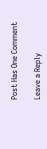Post Has One Comment

Leave a Reply